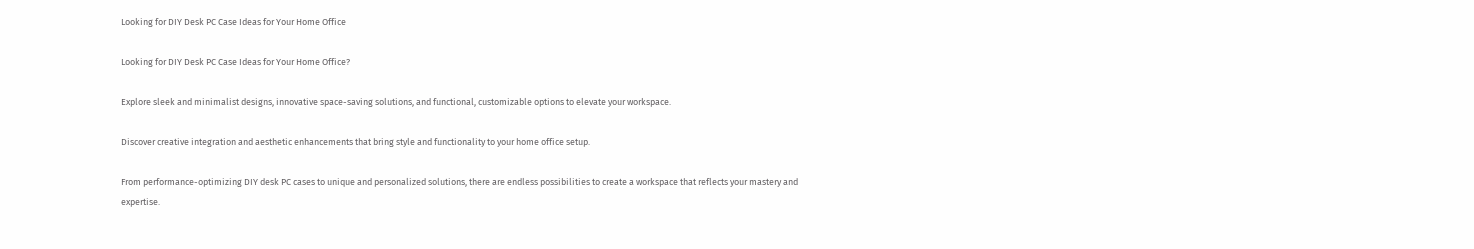Looking for DIY Desk PC Case Ideas for Your Home Office

Looking for DIY Desk PC Case Ideas for Your Home Office?

Explore sleek and minimalist designs, innovative space-saving solutions, and functional, customizable options to elevate your workspace.

Discover creative integration and aesthetic enhancements that bring style and functionality to your home office setup.

From performance-optimizing DIY desk PC cases to unique and personalized solutions, there are endless possibilities to create a workspace that reflects your mastery and expertise.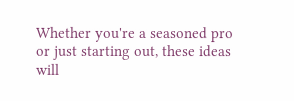Whether you're a seasoned pro or just starting out, these ideas will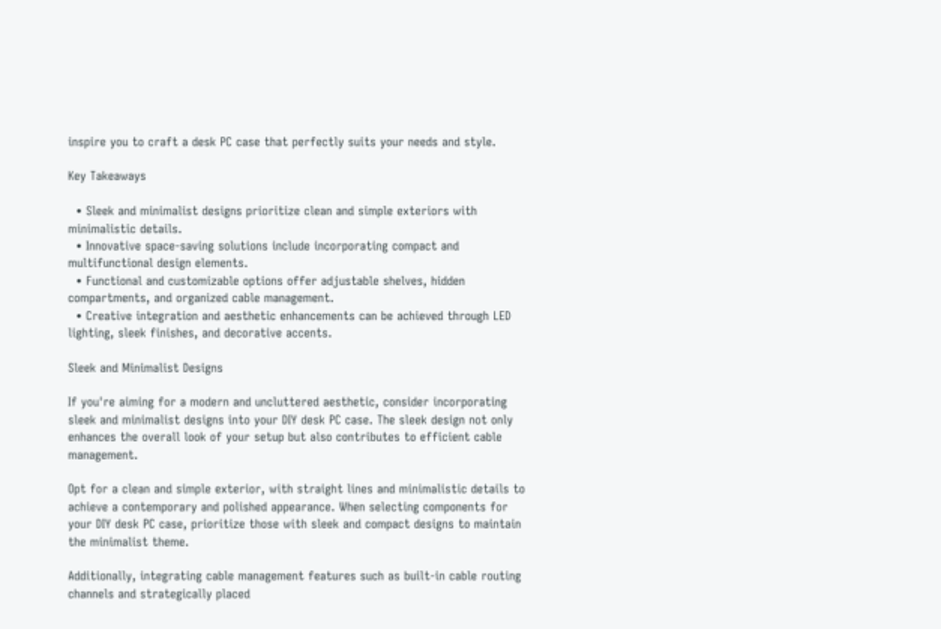inspire you to craft a desk PC case that perfectly suits your needs and style.

Key Takeaways

  • Sleek and minimalist designs prioritize clean and simple exteriors with minimalistic details.
  • Innovative space-saving solutions include incorporating compact and multifunctional design elements.
  • Functional and customizable options offer adjustable shelves, hidden compartments, and organized cable management.
  • Creative integration and aesthetic enhancements can be achieved through LED lighting, sleek finishes, and decorative accents.

Sleek and Minimalist Designs

If you're aiming for a modern and uncluttered aesthetic, consider incorporating sleek and minimalist designs into your DIY desk PC case. The sleek design not only enhances the overall look of your setup but also contributes to efficient cable management.

Opt for a clean and simple exterior, with straight lines and minimalistic details to achieve a contemporary and polished appearance. When selecting components for your DIY desk PC case, prioritize those with sleek and compact designs to maintain the minimalist theme.

Additionally, integrating cable management features such as built-in cable routing channels and strategically placed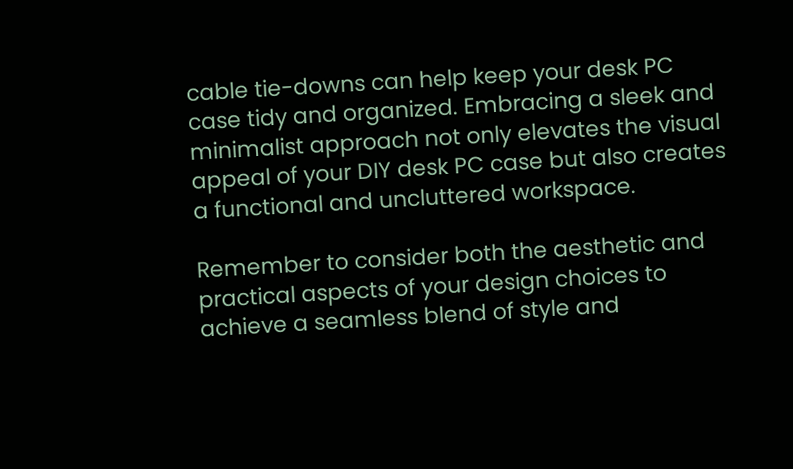cable tie-downs can help keep your desk PC case tidy and organized. Embracing a sleek and minimalist approach not only elevates the visual appeal of your DIY desk PC case but also creates a functional and uncluttered workspace.

Remember to consider both the aesthetic and practical aspects of your design choices to achieve a seamless blend of style and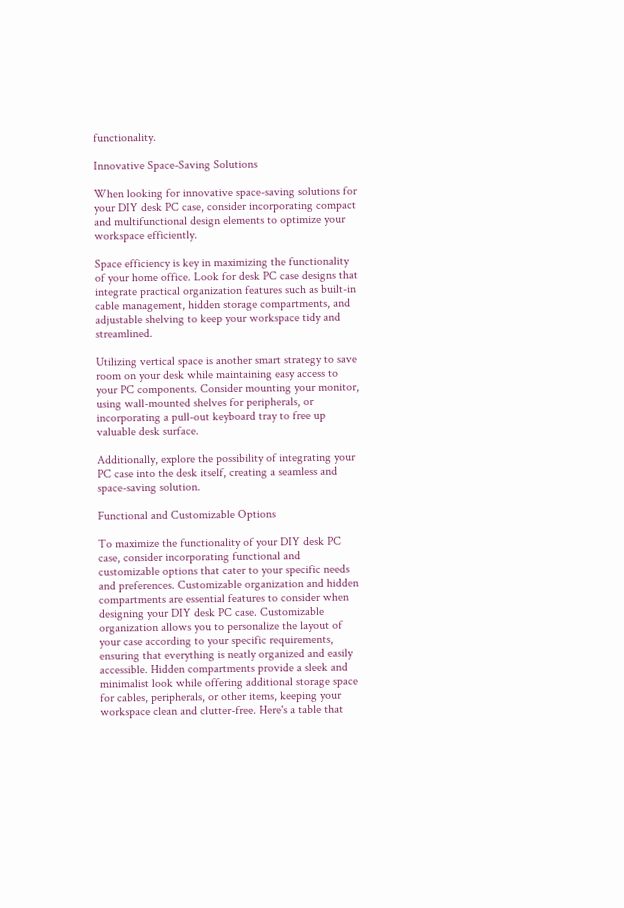functionality.

Innovative Space-Saving Solutions

When looking for innovative space-saving solutions for your DIY desk PC case, consider incorporating compact and multifunctional design elements to optimize your workspace efficiently.

Space efficiency is key in maximizing the functionality of your home office. Look for desk PC case designs that integrate practical organization features such as built-in cable management, hidden storage compartments, and adjustable shelving to keep your workspace tidy and streamlined.

Utilizing vertical space is another smart strategy to save room on your desk while maintaining easy access to your PC components. Consider mounting your monitor, using wall-mounted shelves for peripherals, or incorporating a pull-out keyboard tray to free up valuable desk surface.

Additionally, explore the possibility of integrating your PC case into the desk itself, creating a seamless and space-saving solution.

Functional and Customizable Options

To maximize the functionality of your DIY desk PC case, consider incorporating functional and customizable options that cater to your specific needs and preferences. Customizable organization and hidden compartments are essential features to consider when designing your DIY desk PC case. Customizable organization allows you to personalize the layout of your case according to your specific requirements, ensuring that everything is neatly organized and easily accessible. Hidden compartments provide a sleek and minimalist look while offering additional storage space for cables, peripherals, or other items, keeping your workspace clean and clutter-free. Here's a table that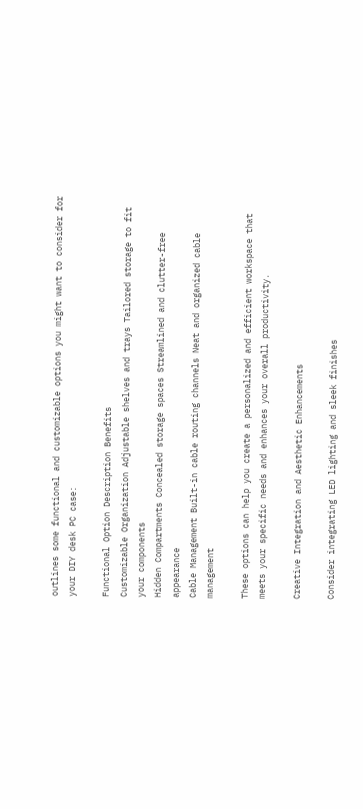outlines some functional and customizable options you might want to consider for your DIY desk PC case:

Functional Option Description Benefits
Customizable Organization Adjustable shelves and trays Tailored storage to fit your components
Hidden Compartments Concealed storage spaces Streamlined and clutter-free appearance
Cable Management Built-in cable routing channels Neat and organized cable management

These options can help you create a personalized and efficient workspace that meets your specific needs and enhances your overall productivity.

Creative Integration and Aesthetic Enhancements

Consider integrating LED lighting and sleek finishes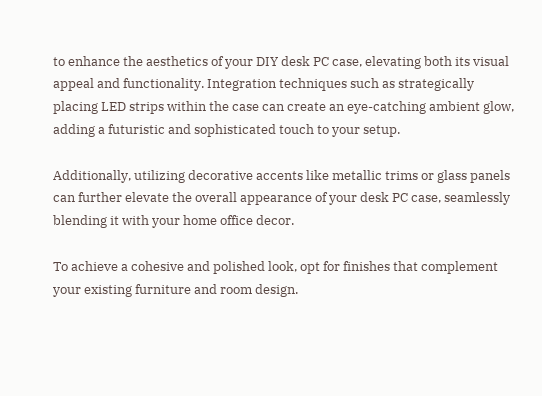to enhance the aesthetics of your DIY desk PC case, elevating both its visual appeal and functionality. Integration techniques such as strategically placing LED strips within the case can create an eye-catching ambient glow, adding a futuristic and sophisticated touch to your setup.

Additionally, utilizing decorative accents like metallic trims or glass panels can further elevate the overall appearance of your desk PC case, seamlessly blending it with your home office decor.

To achieve a cohesive and polished look, opt for finishes that complement your existing furniture and room design.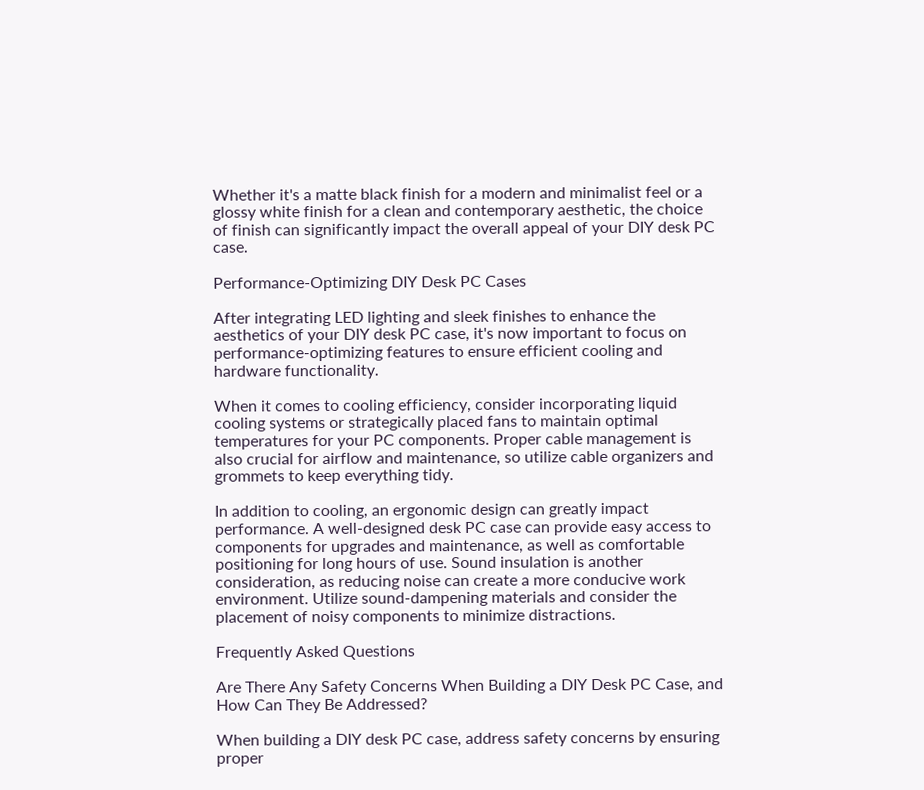Whether it's a matte black finish for a modern and minimalist feel or a glossy white finish for a clean and contemporary aesthetic, the choice of finish can significantly impact the overall appeal of your DIY desk PC case.

Performance-Optimizing DIY Desk PC Cases

After integrating LED lighting and sleek finishes to enhance the aesthetics of your DIY desk PC case, it's now important to focus on performance-optimizing features to ensure efficient cooling and hardware functionality.

When it comes to cooling efficiency, consider incorporating liquid cooling systems or strategically placed fans to maintain optimal temperatures for your PC components. Proper cable management is also crucial for airflow and maintenance, so utilize cable organizers and grommets to keep everything tidy.

In addition to cooling, an ergonomic design can greatly impact performance. A well-designed desk PC case can provide easy access to components for upgrades and maintenance, as well as comfortable positioning for long hours of use. Sound insulation is another consideration, as reducing noise can create a more conducive work environment. Utilize sound-dampening materials and consider the placement of noisy components to minimize distractions.

Frequently Asked Questions

Are There Any Safety Concerns When Building a DIY Desk PC Case, and How Can They Be Addressed?

When building a DIY desk PC case, address safety concerns by ensuring proper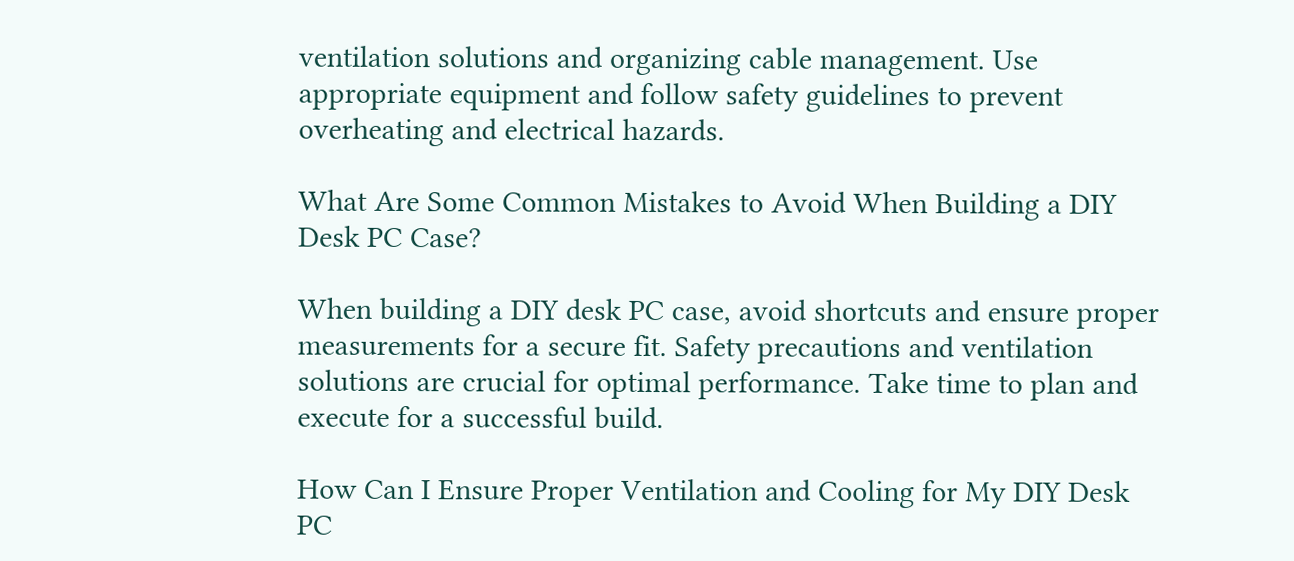ventilation solutions and organizing cable management. Use appropriate equipment and follow safety guidelines to prevent overheating and electrical hazards.

What Are Some Common Mistakes to Avoid When Building a DIY Desk PC Case?

When building a DIY desk PC case, avoid shortcuts and ensure proper measurements for a secure fit. Safety precautions and ventilation solutions are crucial for optimal performance. Take time to plan and execute for a successful build.

How Can I Ensure Proper Ventilation and Cooling for My DIY Desk PC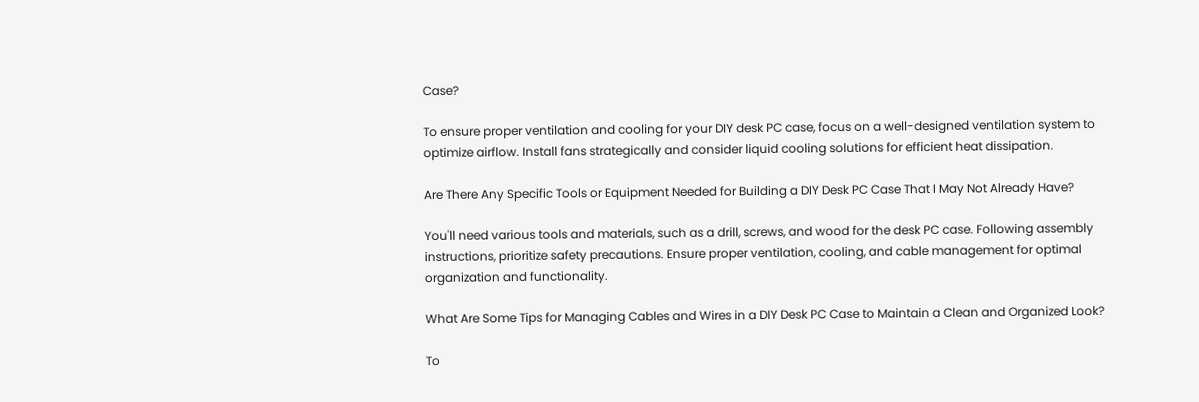Case?

To ensure proper ventilation and cooling for your DIY desk PC case, focus on a well-designed ventilation system to optimize airflow. Install fans strategically and consider liquid cooling solutions for efficient heat dissipation.

Are There Any Specific Tools or Equipment Needed for Building a DIY Desk PC Case That I May Not Already Have?

You'll need various tools and materials, such as a drill, screws, and wood for the desk PC case. Following assembly instructions, prioritize safety precautions. Ensure proper ventilation, cooling, and cable management for optimal organization and functionality.

What Are Some Tips for Managing Cables and Wires in a DIY Desk PC Case to Maintain a Clean and Organized Look?

To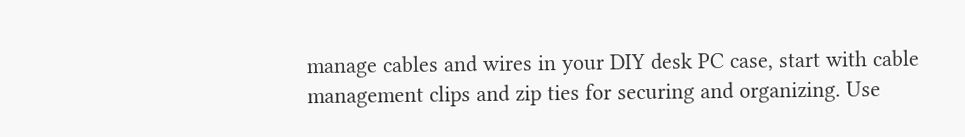manage cables and wires in your DIY desk PC case, start with cable management clips and zip ties for securing and organizing. Use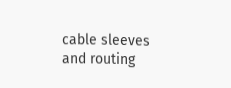cable sleeves and routing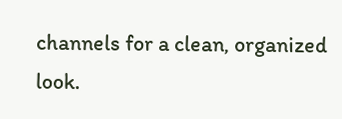channels for a clean, organized look.